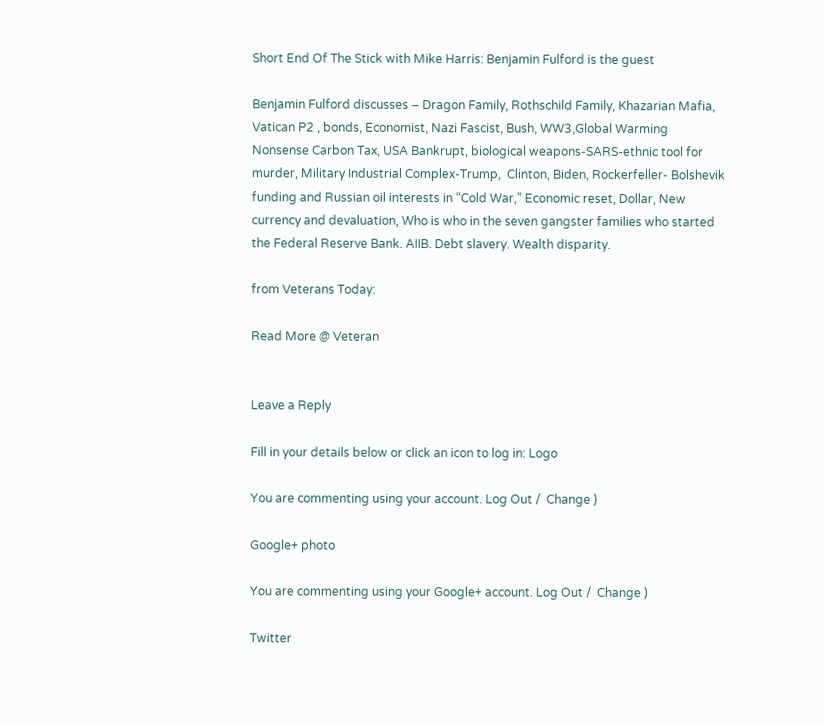Short End Of The Stick with Mike Harris: Benjamin Fulford is the guest

Benjamin Fulford discusses – Dragon Family, Rothschild Family, Khazarian Mafia, Vatican P2 , bonds, Economist, Nazi Fascist, Bush, WW3,Global Warming Nonsense Carbon Tax, USA Bankrupt, biological weapons-SARS-ethnic tool for murder, Military Industrial Complex-Trump,  Clinton, Biden, Rockerfeller- Bolshevik funding and Russian oil interests in “Cold War,” Economic reset, Dollar, New currency and devaluation, Who is who in the seven gangster families who started the Federal Reserve Bank. AIIB. Debt slavery. Wealth disparity.

from Veterans Today:

Read More @ Veteran


Leave a Reply

Fill in your details below or click an icon to log in: Logo

You are commenting using your account. Log Out /  Change )

Google+ photo

You are commenting using your Google+ account. Log Out /  Change )

Twitter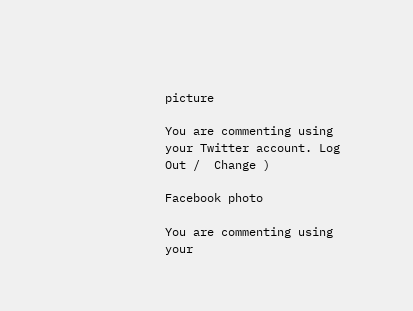picture

You are commenting using your Twitter account. Log Out /  Change )

Facebook photo

You are commenting using your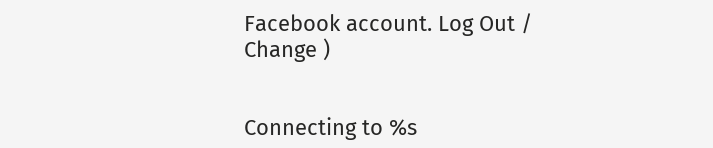Facebook account. Log Out /  Change )


Connecting to %s